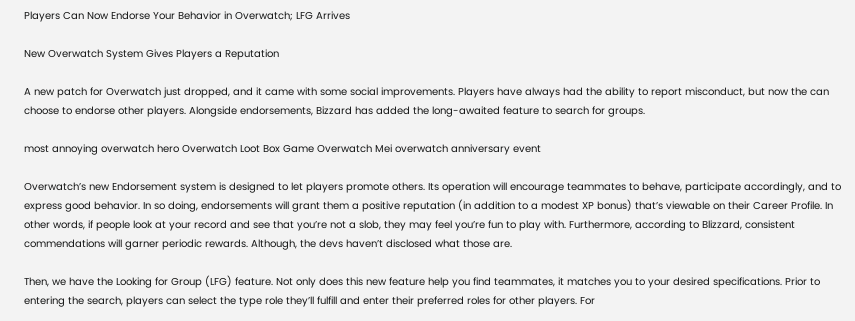Players Can Now Endorse Your Behavior in Overwatch; LFG Arrives

New Overwatch System Gives Players a Reputation

A new patch for Overwatch just dropped, and it came with some social improvements. Players have always had the ability to report misconduct, but now the can choose to endorse other players. Alongside endorsements, Bizzard has added the long-awaited feature to search for groups.

most annoying overwatch hero Overwatch Loot Box Game Overwatch Mei overwatch anniversary event

Overwatch’s new Endorsement system is designed to let players promote others. Its operation will encourage teammates to behave, participate accordingly, and to express good behavior. In so doing, endorsements will grant them a positive reputation (in addition to a modest XP bonus) that’s viewable on their Career Profile. In other words, if people look at your record and see that you’re not a slob, they may feel you’re fun to play with. Furthermore, according to Blizzard, consistent commendations will garner periodic rewards. Although, the devs haven’t disclosed what those are.

Then, we have the Looking for Group (LFG) feature. Not only does this new feature help you find teammates, it matches you to your desired specifications. Prior to entering the search, players can select the type role they’ll fulfill and enter their preferred roles for other players. For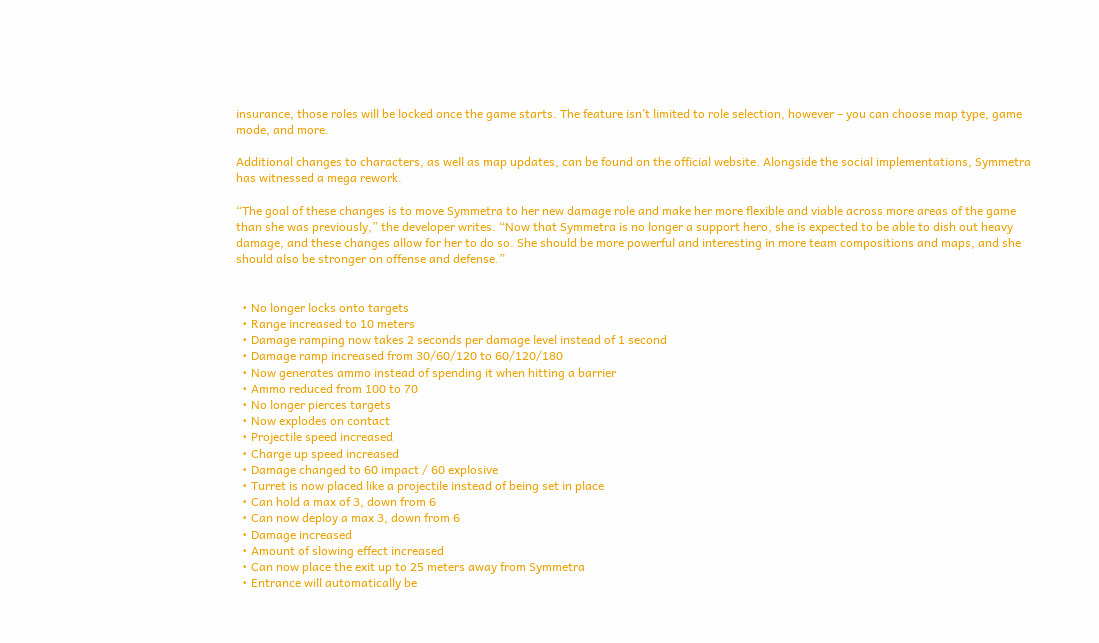insurance, those roles will be locked once the game starts. The feature isn’t limited to role selection, however – you can choose map type, game mode, and more.

Additional changes to characters, as well as map updates, can be found on the official website. Alongside the social implementations, Symmetra has witnessed a mega rework.

“The goal of these changes is to move Symmetra to her new damage role and make her more flexible and viable across more areas of the game than she was previously,” the developer writes. “Now that Symmetra is no longer a support hero, she is expected to be able to dish out heavy damage, and these changes allow for her to do so. She should be more powerful and interesting in more team compositions and maps, and she should also be stronger on offense and defense.”


  • No longer locks onto targets
  • Range increased to 10 meters
  • Damage ramping now takes 2 seconds per damage level instead of 1 second
  • Damage ramp increased from 30/60/120 to 60/120/180
  • Now generates ammo instead of spending it when hitting a barrier
  • Ammo reduced from 100 to 70
  • No longer pierces targets
  • Now explodes on contact
  • Projectile speed increased
  • Charge up speed increased
  • Damage changed to 60 impact / 60 explosive
  • Turret is now placed like a projectile instead of being set in place
  • Can hold a max of 3, down from 6
  • Can now deploy a max 3, down from 6
  • Damage increased
  • Amount of slowing effect increased
  • Can now place the exit up to 25 meters away from Symmetra
  • Entrance will automatically be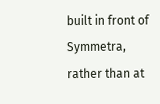built in front of Symmetra, rather than at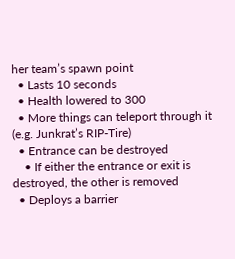her team’s spawn point
  • Lasts 10 seconds
  • Health lowered to 300
  • More things can teleport through it (e.g. Junkrat’s RIP-Tire)
  • Entrance can be destroyed
    • If either the entrance or exit is destroyed, the other is removed
  • Deploys a barrier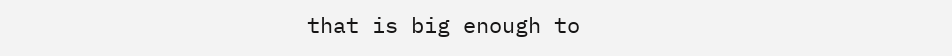that is big enough to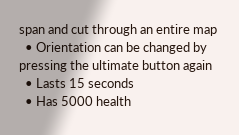span and cut through an entire map
  • Orientation can be changed by pressing the ultimate button again
  • Lasts 15 seconds
  • Has 5000 health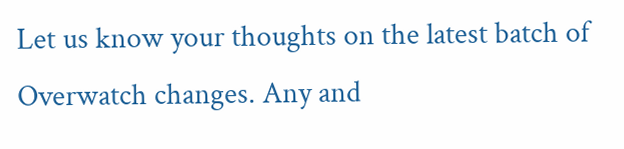Let us know your thoughts on the latest batch of Overwatch changes. Any and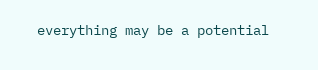everything may be a potential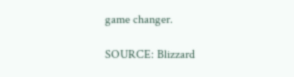game changer.

SOURCE: Blizzard